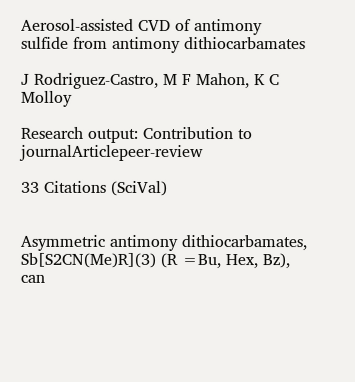Aerosol-assisted CVD of antimony sulfide from antimony dithiocarbamates

J Rodriguez-Castro, M F Mahon, K C Molloy

Research output: Contribution to journalArticlepeer-review

33 Citations (SciVal)


Asymmetric antimony dithiocarbamates, Sb[S2CN(Me)R](3) (R =Bu, Hex, Bz), can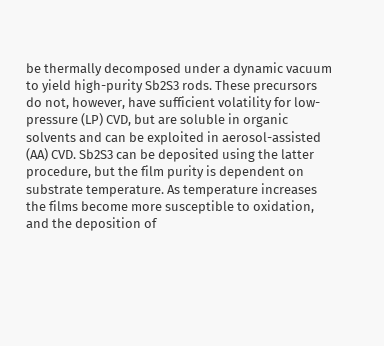be thermally decomposed under a dynamic vacuum to yield high-purity Sb2S3 rods. These precursors do not, however, have sufficient volatility for low-pressure (LP) CVD, but are soluble in organic solvents and can be exploited in aerosol-assisted (AA) CVD. Sb2S3 can be deposited using the latter procedure, but the film purity is dependent on substrate temperature. As temperature increases the films become more susceptible to oxidation, and the deposition of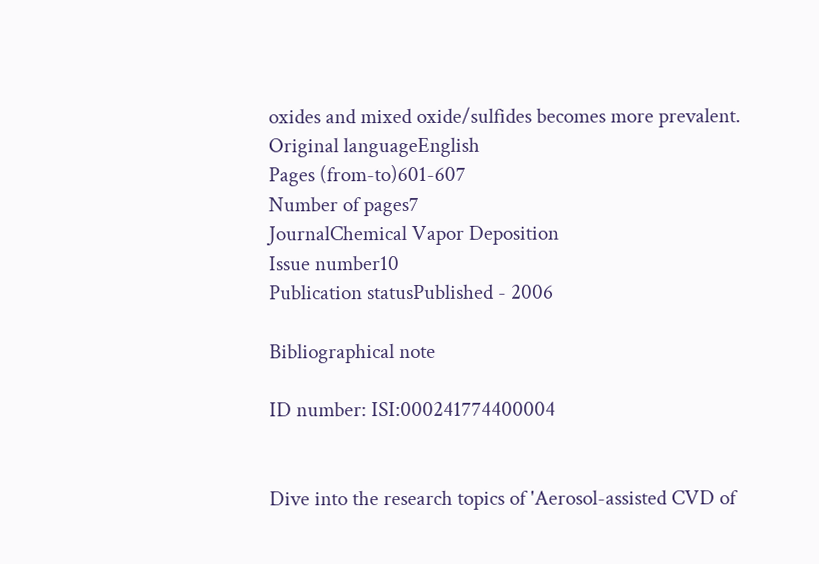oxides and mixed oxide/sulfides becomes more prevalent.
Original languageEnglish
Pages (from-to)601-607
Number of pages7
JournalChemical Vapor Deposition
Issue number10
Publication statusPublished - 2006

Bibliographical note

ID number: ISI:000241774400004


Dive into the research topics of 'Aerosol-assisted CVD of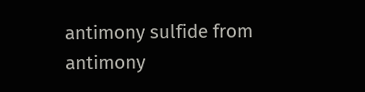antimony sulfide from antimony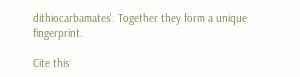dithiocarbamates'. Together they form a unique fingerprint.

Cite this